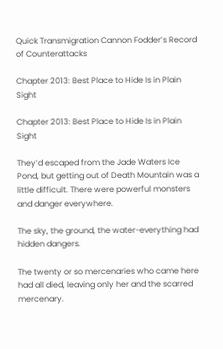Quick Transmigration Cannon Fodder’s Record of Counterattacks

Chapter 2013: Best Place to Hide Is in Plain Sight

Chapter 2013: Best Place to Hide Is in Plain Sight

They’d escaped from the Jade Waters Ice Pond, but getting out of Death Mountain was a little difficult. There were powerful monsters and danger everywhere.

The sky, the ground, the water-everything had hidden dangers.

The twenty or so mercenaries who came here had all died, leaving only her and the scarred mercenary.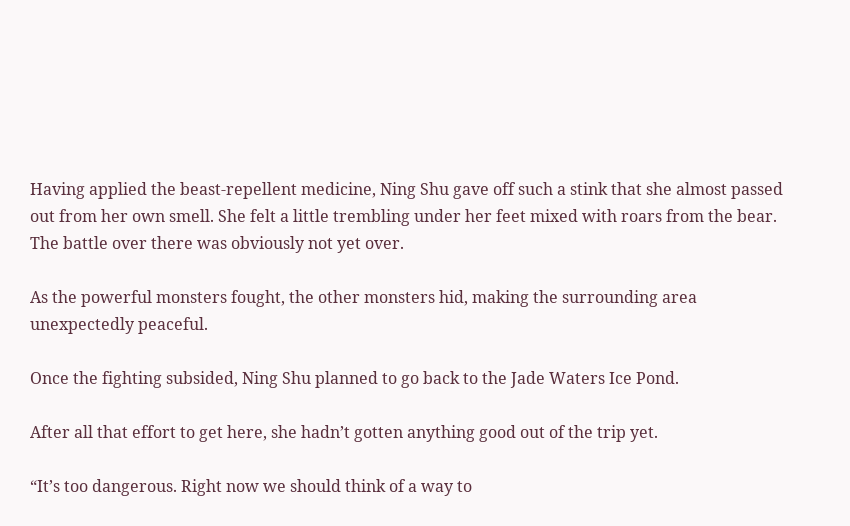Having applied the beast-repellent medicine, Ning Shu gave off such a stink that she almost passed out from her own smell. She felt a little trembling under her feet mixed with roars from the bear. The battle over there was obviously not yet over.

As the powerful monsters fought, the other monsters hid, making the surrounding area unexpectedly peaceful.

Once the fighting subsided, Ning Shu planned to go back to the Jade Waters Ice Pond.

After all that effort to get here, she hadn’t gotten anything good out of the trip yet.

“It’s too dangerous. Right now we should think of a way to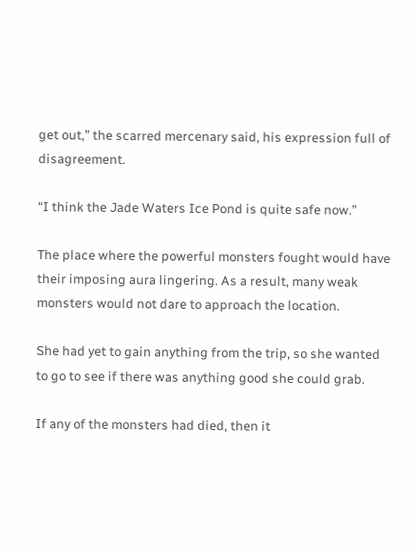get out,” the scarred mercenary said, his expression full of disagreement.

“I think the Jade Waters Ice Pond is quite safe now.”

The place where the powerful monsters fought would have their imposing aura lingering. As a result, many weak monsters would not dare to approach the location.

She had yet to gain anything from the trip, so she wanted to go to see if there was anything good she could grab.

If any of the monsters had died, then it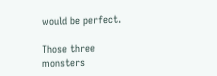would be perfect.

Those three monsters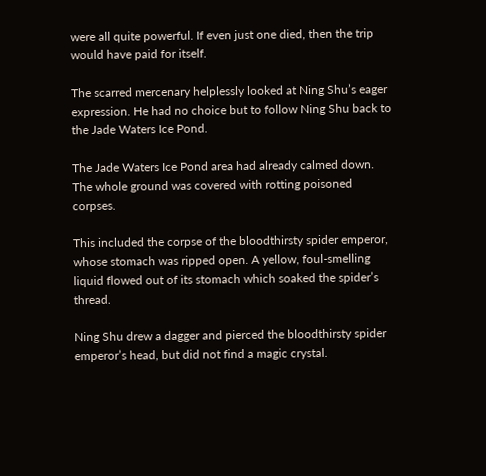were all quite powerful. If even just one died, then the trip would have paid for itself.

The scarred mercenary helplessly looked at Ning Shu’s eager expression. He had no choice but to follow Ning Shu back to the Jade Waters Ice Pond.

The Jade Waters Ice Pond area had already calmed down. The whole ground was covered with rotting poisoned corpses.

This included the corpse of the bloodthirsty spider emperor, whose stomach was ripped open. A yellow, foul-smelling liquid flowed out of its stomach which soaked the spider’s thread.

Ning Shu drew a dagger and pierced the bloodthirsty spider emperor’s head, but did not find a magic crystal.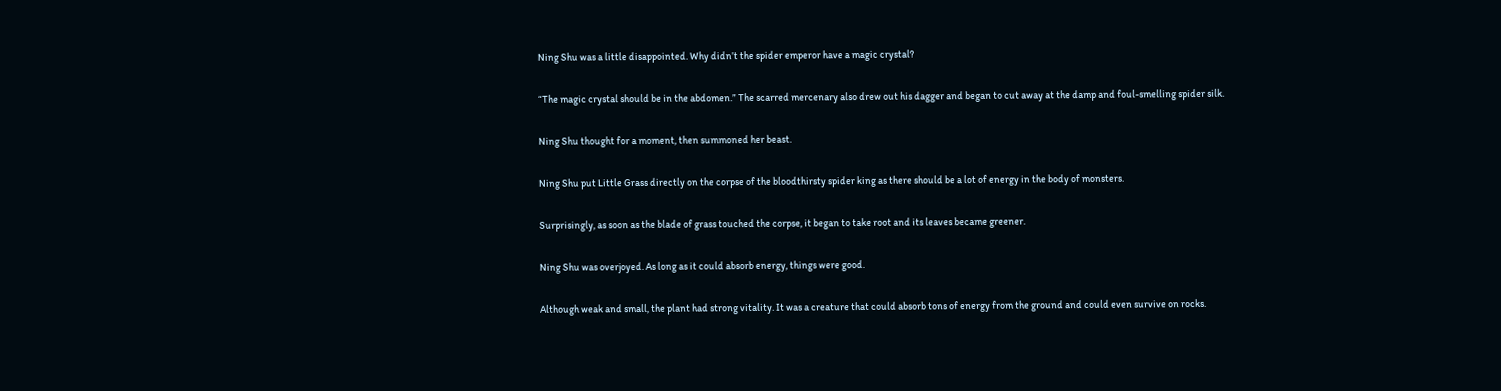Ning Shu was a little disappointed. Why didn’t the spider emperor have a magic crystal?

“The magic crystal should be in the abdomen.” The scarred mercenary also drew out his dagger and began to cut away at the damp and foul-smelling spider silk.

Ning Shu thought for a moment, then summoned her beast.

Ning Shu put Little Grass directly on the corpse of the bloodthirsty spider king as there should be a lot of energy in the body of monsters.

Surprisingly, as soon as the blade of grass touched the corpse, it began to take root and its leaves became greener.

Ning Shu was overjoyed. As long as it could absorb energy, things were good.

Although weak and small, the plant had strong vitality. It was a creature that could absorb tons of energy from the ground and could even survive on rocks.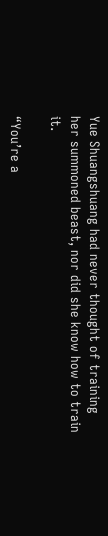Yue Shuangshuang had never thought of training her summoned beast, nor did she know how to train it.

“You’re a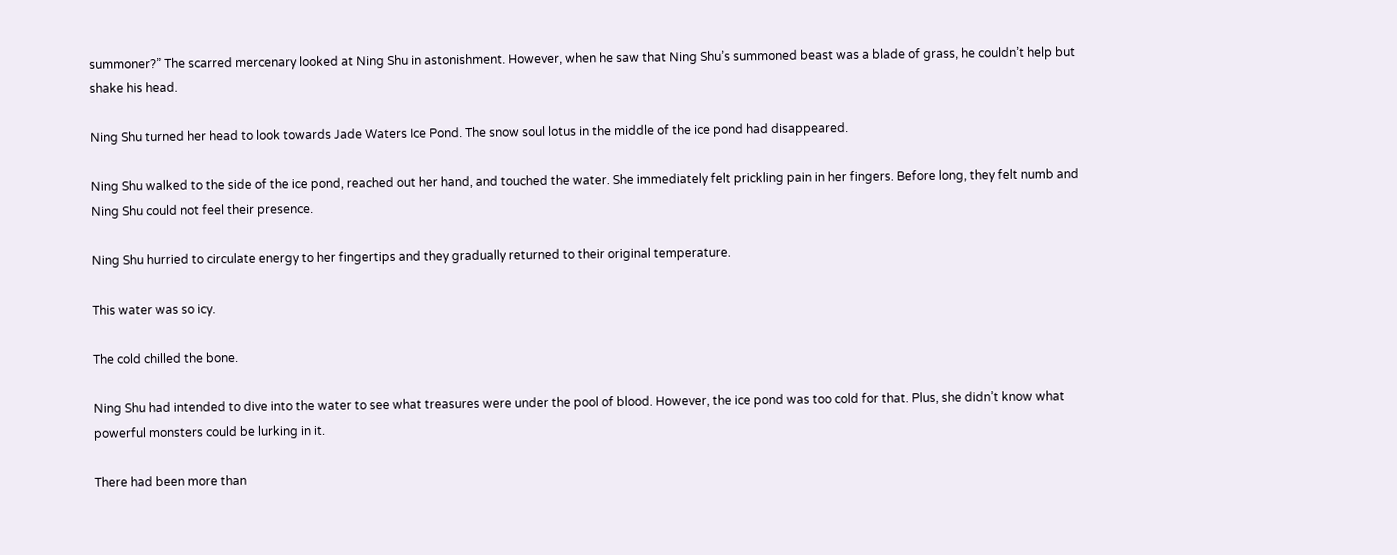summoner?” The scarred mercenary looked at Ning Shu in astonishment. However, when he saw that Ning Shu’s summoned beast was a blade of grass, he couldn’t help but shake his head.

Ning Shu turned her head to look towards Jade Waters Ice Pond. The snow soul lotus in the middle of the ice pond had disappeared.

Ning Shu walked to the side of the ice pond, reached out her hand, and touched the water. She immediately felt prickling pain in her fingers. Before long, they felt numb and Ning Shu could not feel their presence.

Ning Shu hurried to circulate energy to her fingertips and they gradually returned to their original temperature.

This water was so icy.

The cold chilled the bone.

Ning Shu had intended to dive into the water to see what treasures were under the pool of blood. However, the ice pond was too cold for that. Plus, she didn’t know what powerful monsters could be lurking in it.

There had been more than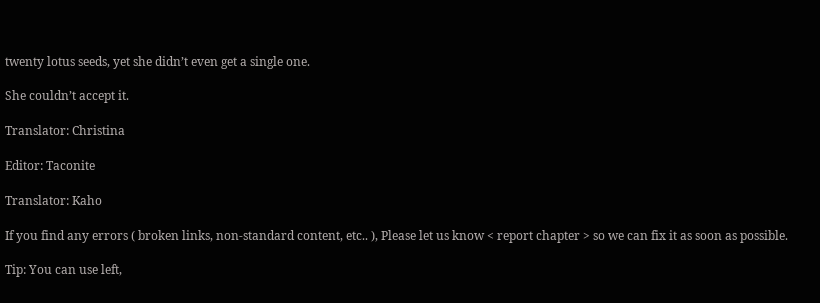twenty lotus seeds, yet she didn’t even get a single one.

She couldn’t accept it.

Translator: Christina

Editor: Taconite

Translator: Kaho

If you find any errors ( broken links, non-standard content, etc.. ), Please let us know < report chapter > so we can fix it as soon as possible.

Tip: You can use left,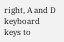right, A and D keyboard keys to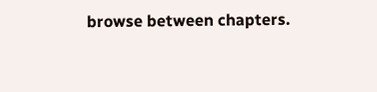browse between chapters.